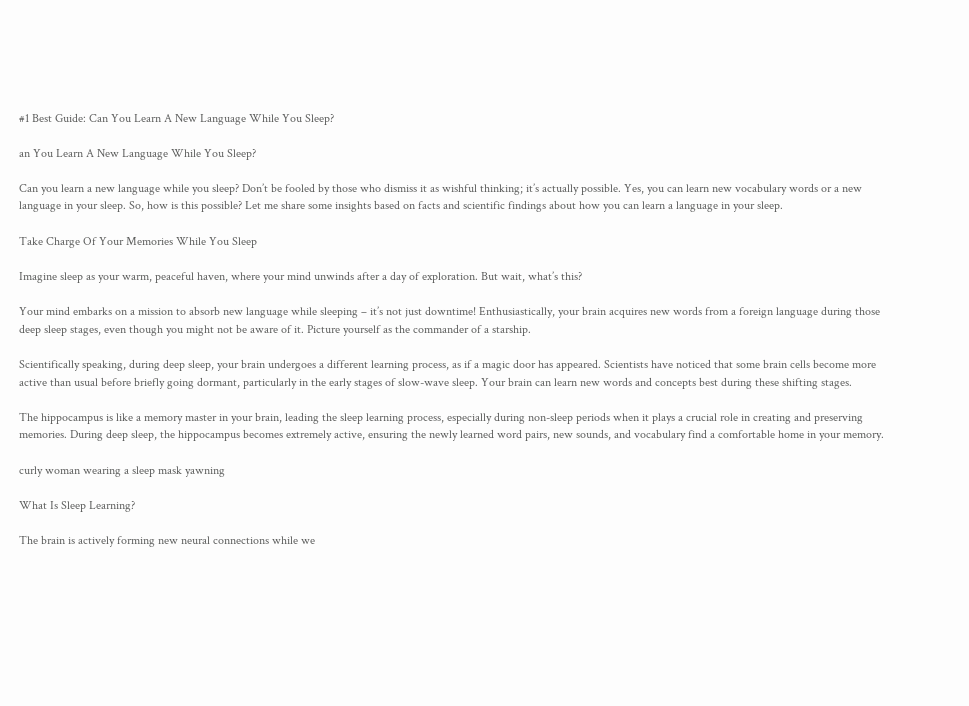#1 Best Guide: Can You Learn A New Language While You Sleep?

an You Learn A New Language While You Sleep?

Can you learn a new language while you sleep? Don’t be fooled by those who dismiss it as wishful thinking; it’s actually possible. Yes, you can learn new vocabulary words or a new language in your sleep. So, how is this possible? Let me share some insights based on facts and scientific findings about how you can learn a language in your sleep.

Take Charge Of Your Memories While You Sleep

Imagine sleep as your warm, peaceful haven, where your mind unwinds after a day of exploration. But wait, what’s this?

Your mind embarks on a mission to absorb new language while sleeping – it’s not just downtime! Enthusiastically, your brain acquires new words from a foreign language during those deep sleep stages, even though you might not be aware of it. Picture yourself as the commander of a starship.

Scientifically speaking, during deep sleep, your brain undergoes a different learning process, as if a magic door has appeared. Scientists have noticed that some brain cells become more active than usual before briefly going dormant, particularly in the early stages of slow-wave sleep. Your brain can learn new words and concepts best during these shifting stages.

The hippocampus is like a memory master in your brain, leading the sleep learning process, especially during non-sleep periods when it plays a crucial role in creating and preserving memories. During deep sleep, the hippocampus becomes extremely active, ensuring the newly learned word pairs, new sounds, and vocabulary find a comfortable home in your memory.

curly woman wearing a sleep mask yawning

What Is Sleep Learning?

The brain is actively forming new neural connections while we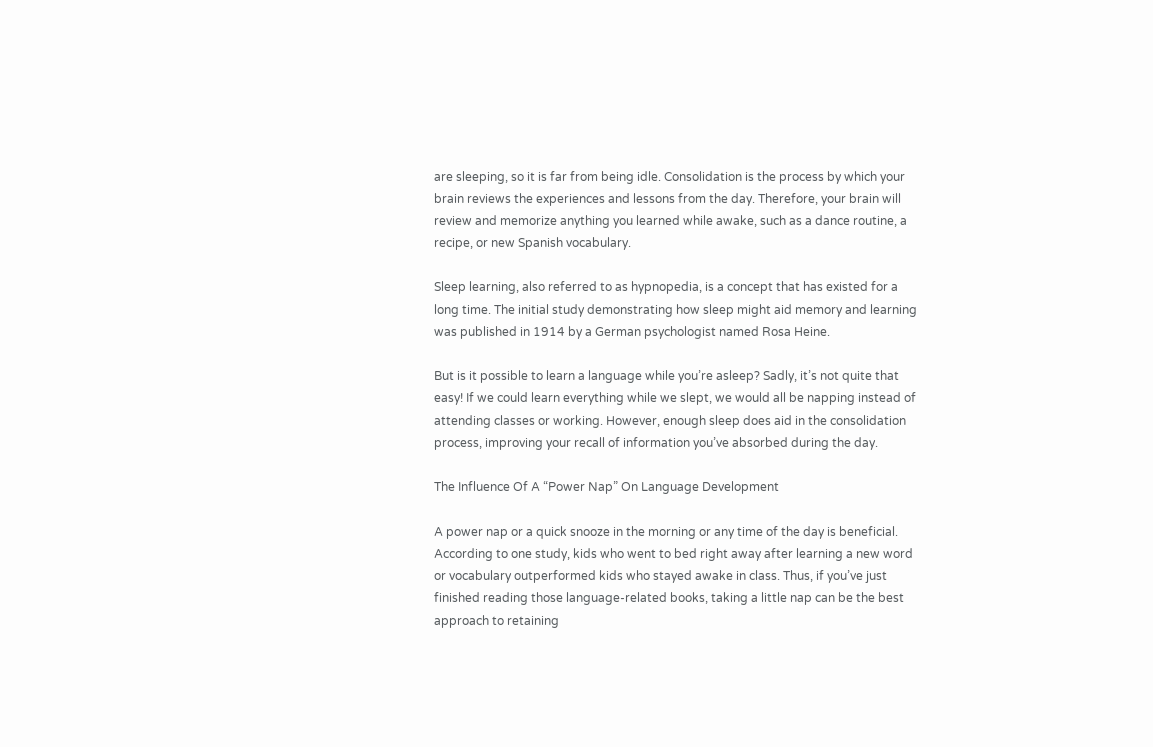are sleeping, so it is far from being idle. Consolidation is the process by which your brain reviews the experiences and lessons from the day. Therefore, your brain will review and memorize anything you learned while awake, such as a dance routine, a recipe, or new Spanish vocabulary.

Sleep learning, also referred to as hypnopedia, is a concept that has existed for a long time. The initial study demonstrating how sleep might aid memory and learning was published in 1914 by a German psychologist named Rosa Heine.

But is it possible to learn a language while you’re asleep? Sadly, it’s not quite that easy! If we could learn everything while we slept, we would all be napping instead of attending classes or working. However, enough sleep does aid in the consolidation process, improving your recall of information you’ve absorbed during the day.

The Influence Of A “Power Nap” On Language Development

A power nap or a quick snooze in the morning or any time of the day is beneficial. According to one study, kids who went to bed right away after learning a new word or vocabulary outperformed kids who stayed awake in class. Thus, if you’ve just finished reading those language-related books, taking a little nap can be the best approach to retaining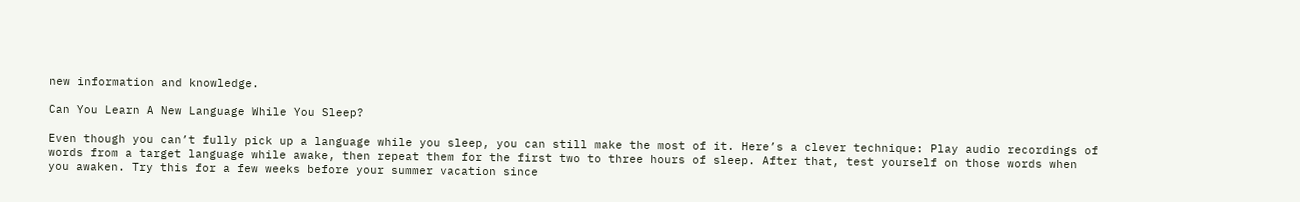new information and knowledge.

Can You Learn A New Language While You Sleep?

Even though you can’t fully pick up a language while you sleep, you can still make the most of it. Here’s a clever technique: Play audio recordings of words from a target language while awake, then repeat them for the first two to three hours of sleep. After that, test yourself on those words when you awaken. Try this for a few weeks before your summer vacation since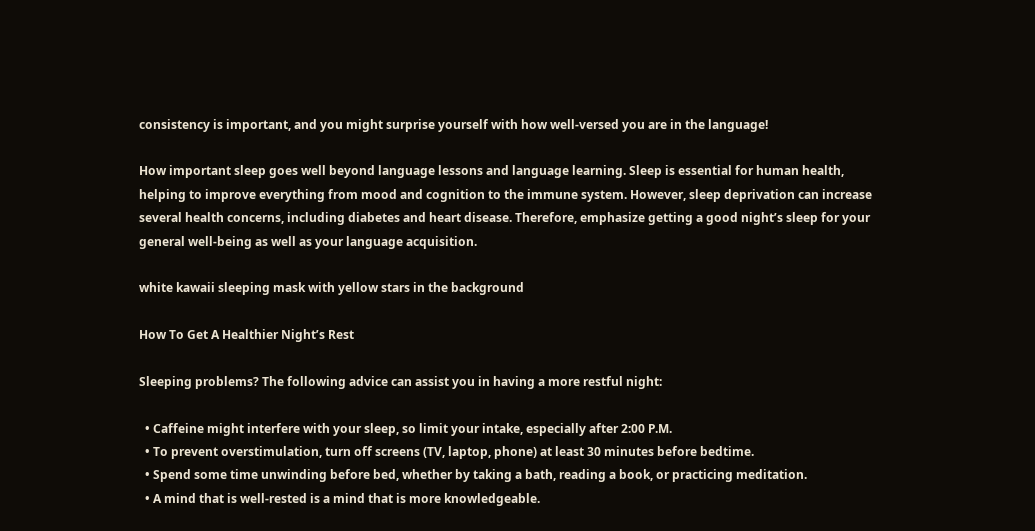consistency is important, and you might surprise yourself with how well-versed you are in the language!

How important sleep goes well beyond language lessons and language learning. Sleep is essential for human health, helping to improve everything from mood and cognition to the immune system. However, sleep deprivation can increase several health concerns, including diabetes and heart disease. Therefore, emphasize getting a good night’s sleep for your general well-being as well as your language acquisition.

white kawaii sleeping mask with yellow stars in the background

How To Get A Healthier Night’s Rest

Sleeping problems? The following advice can assist you in having a more restful night:

  • Caffeine might interfere with your sleep, so limit your intake, especially after 2:00 P.M.
  • To prevent overstimulation, turn off screens (TV, laptop, phone) at least 30 minutes before bedtime.
  • Spend some time unwinding before bed, whether by taking a bath, reading a book, or practicing meditation.
  • A mind that is well-rested is a mind that is more knowledgeable.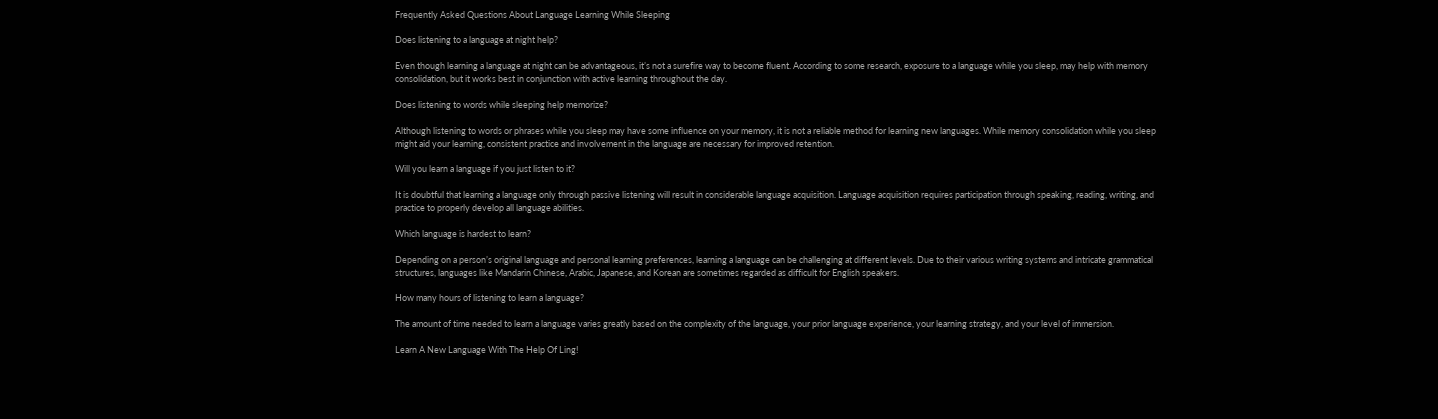Frequently Asked Questions About Language Learning While Sleeping

Does listening to a language at night help?

Even though learning a language at night can be advantageous, it’s not a surefire way to become fluent. According to some research, exposure to a language while you sleep, may help with memory consolidation, but it works best in conjunction with active learning throughout the day.

Does listening to words while sleeping help memorize?

Although listening to words or phrases while you sleep may have some influence on your memory, it is not a reliable method for learning new languages. While memory consolidation while you sleep might aid your learning, consistent practice and involvement in the language are necessary for improved retention.

Will you learn a language if you just listen to it?

It is doubtful that learning a language only through passive listening will result in considerable language acquisition. Language acquisition requires participation through speaking, reading, writing, and practice to properly develop all language abilities.

Which language is hardest to learn?

Depending on a person’s original language and personal learning preferences, learning a language can be challenging at different levels. Due to their various writing systems and intricate grammatical structures, languages like Mandarin Chinese, Arabic, Japanese, and Korean are sometimes regarded as difficult for English speakers.

How many hours of listening to learn a language?

The amount of time needed to learn a language varies greatly based on the complexity of the language, your prior language experience, your learning strategy, and your level of immersion.

Learn A New Language With The Help Of Ling!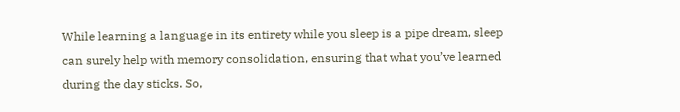While learning a language in its entirety while you sleep is a pipe dream, sleep can surely help with memory consolidation, ensuring that what you’ve learned during the day sticks. So,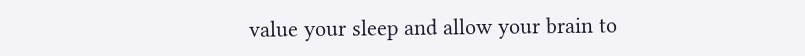value your sleep and allow your brain to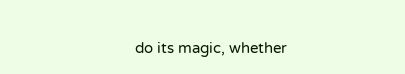do its magic, whether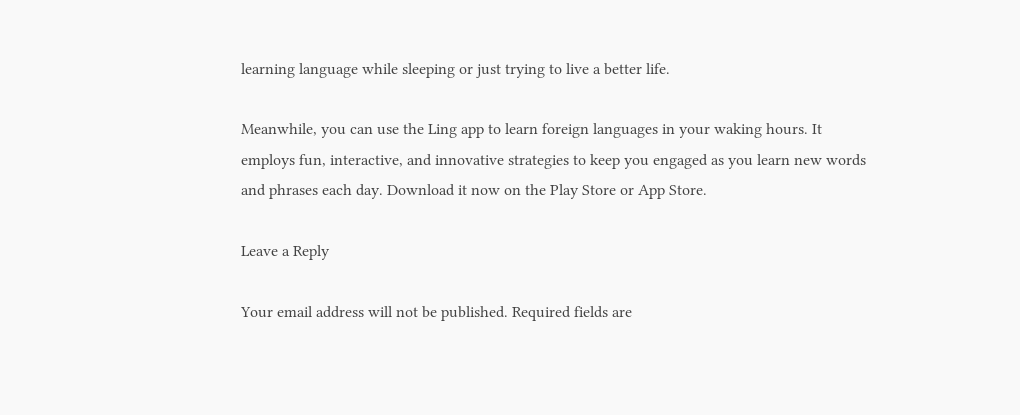learning language while sleeping or just trying to live a better life.

Meanwhile, you can use the Ling app to learn foreign languages in your waking hours. It employs fun, interactive, and innovative strategies to keep you engaged as you learn new words and phrases each day. Download it now on the Play Store or App Store.

Leave a Reply

Your email address will not be published. Required fields are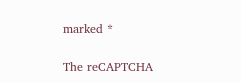marked *

The reCAPTCHA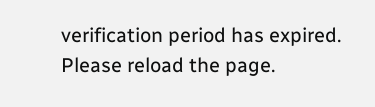verification period has expired. Please reload the page.